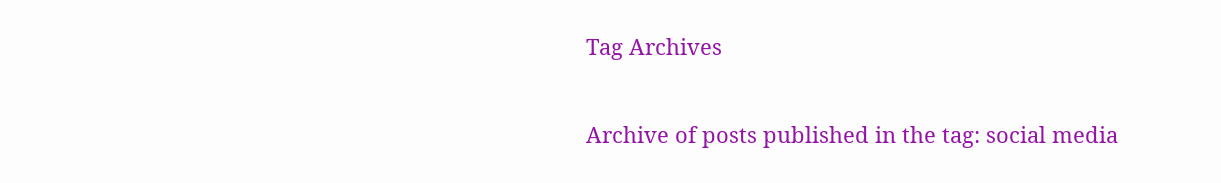Tag Archives

Archive of posts published in the tag: social media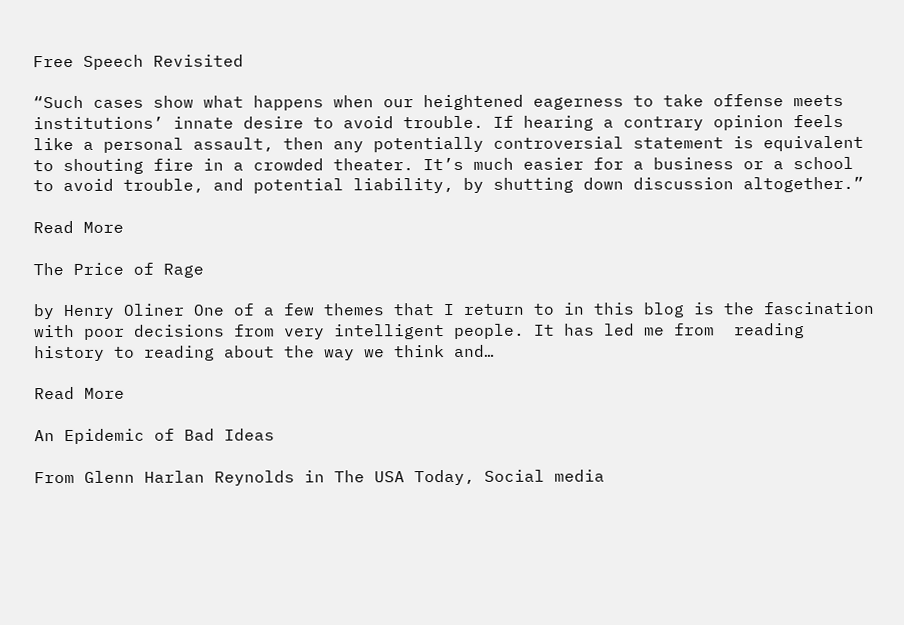Free Speech Revisited

“Such cases show what happens when our heightened eagerness to take offense meets institutions’ innate desire to avoid trouble. If hearing a contrary opinion feels like a personal assault, then any potentially controversial statement is equivalent to shouting fire in a crowded theater. It’s much easier for a business or a school to avoid trouble, and potential liability, by shutting down discussion altogether.”

Read More

The Price of Rage

by Henry Oliner One of a few themes that I return to in this blog is the fascination with poor decisions from very intelligent people. It has led me from  reading history to reading about the way we think and…

Read More

An Epidemic of Bad Ideas

From Glenn Harlan Reynolds in The USA Today, Social media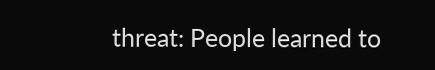threat: People learned to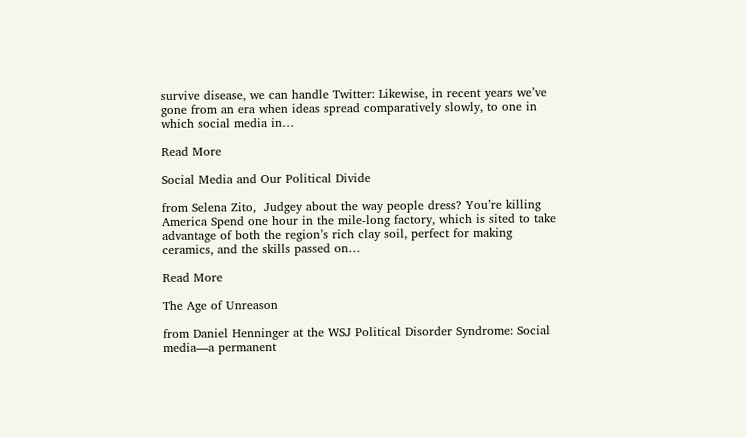survive disease, we can handle Twitter: Likewise, in recent years we’ve gone from an era when ideas spread comparatively slowly, to one in which social media in…

Read More

Social Media and Our Political Divide

from Selena Zito,  Judgey about the way people dress? You’re killing America Spend one hour in the mile-long factory, which is sited to take advantage of both the region’s rich clay soil, perfect for making ceramics, and the skills passed on…

Read More

The Age of Unreason

from Daniel Henninger at the WSJ Political Disorder Syndrome: Social media—a permanent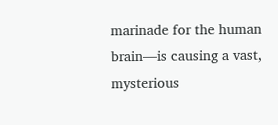marinade for the human brain—is causing a vast, mysterious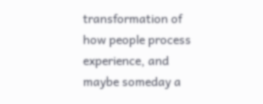transformation of how people process experience, and maybe someday a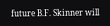future B.F. Skinner will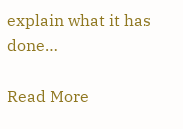explain what it has done…

Read More